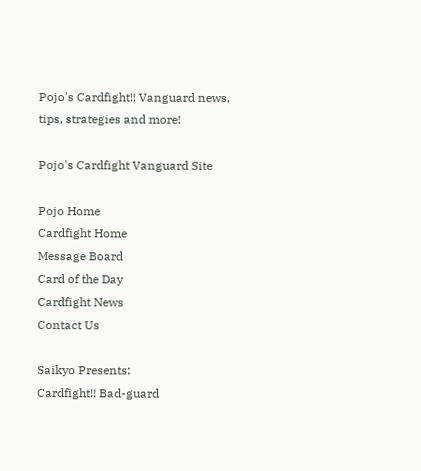Pojo's Cardfight!! Vanguard news, tips, strategies and more!

Pojo's Cardfight Vanguard Site

Pojo Home
Cardfight Home
Message Board
Card of the Day
Cardfight News
Contact Us

Saikyo Presents:
Cardfight!! Bad-guard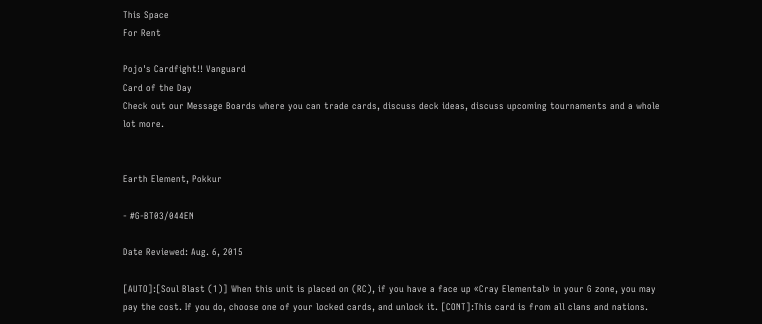This Space
For Rent

Pojo's Cardfight!! Vanguard
Card of the Day
Check out our Message Boards where you can trade cards, discuss deck ideas, discuss upcoming tournaments and a whole lot more.


Earth Element, Pokkur

- #G-BT03/044EN

Date Reviewed: Aug. 6, 2015

[AUTO]:[Soul Blast (1)] When this unit is placed on (RC), if you have a face up «Cray Elemental» in your G zone, you may pay the cost. If you do, choose one of your locked cards, and unlock it. [CONT]:This card is from all clans and nations.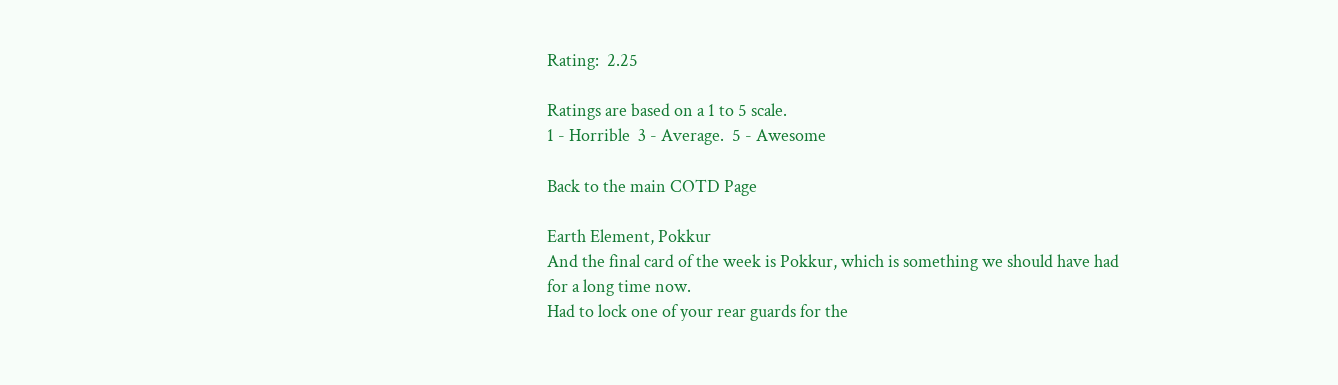Rating:  2.25

Ratings are based on a 1 to 5 scale.
1 - Horrible  3 - Average.  5 - Awesome

Back to the main COTD Page

Earth Element, Pokkur
And the final card of the week is Pokkur, which is something we should have had for a long time now.
Had to lock one of your rear guards for the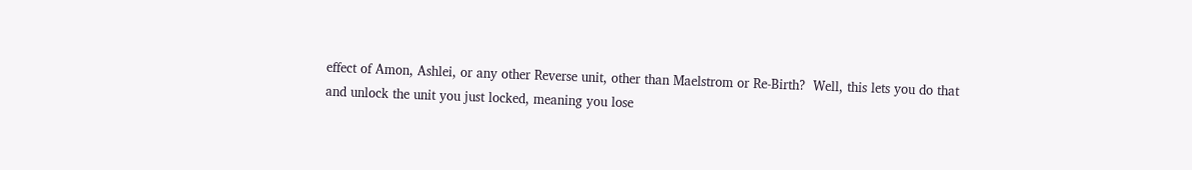effect of Amon, Ashlei, or any other Reverse unit, other than Maelstrom or Re-Birth?  Well, this lets you do that and unlock the unit you just locked, meaning you lose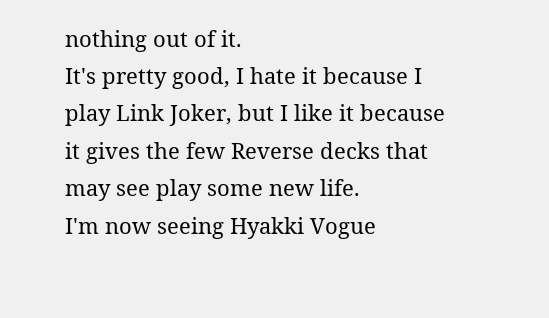nothing out of it.
It's pretty good, I hate it because I play Link Joker, but I like it because it gives the few Reverse decks that may see play some new life.
I'm now seeing Hyakki Vogue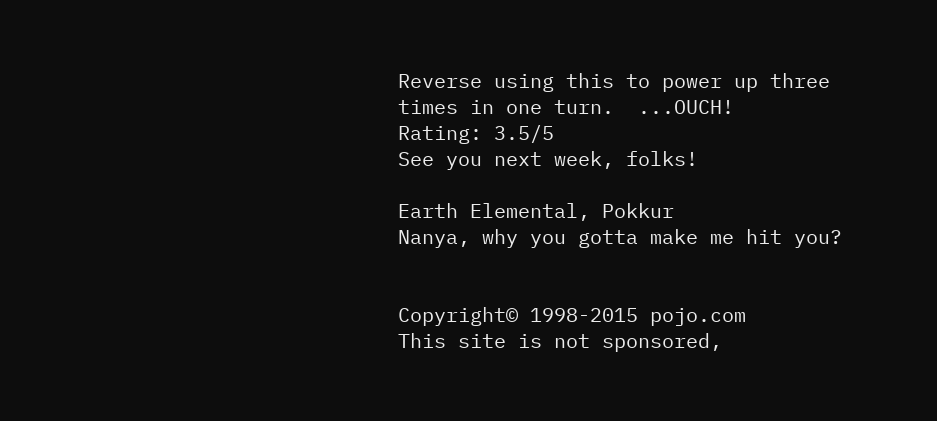Reverse using this to power up three times in one turn.  ...OUCH!
Rating: 3.5/5
See you next week, folks!

Earth Elemental, Pokkur
Nanya, why you gotta make me hit you?


Copyright© 1998-2015 pojo.com
This site is not sponsored,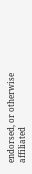endorsed, or otherwise affiliated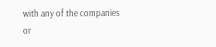with any of the companies or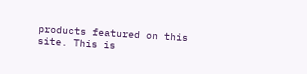products featured on this site. This is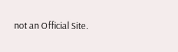not an Official Site.